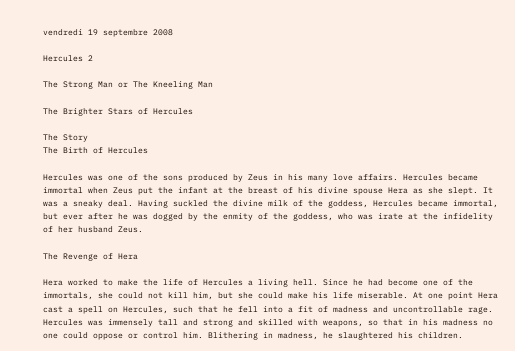vendredi 19 septembre 2008

Hercules 2

The Strong Man or The Kneeling Man

The Brighter Stars of Hercules

The Story
The Birth of Hercules

Hercules was one of the sons produced by Zeus in his many love affairs. Hercules became immortal when Zeus put the infant at the breast of his divine spouse Hera as she slept. It was a sneaky deal. Having suckled the divine milk of the goddess, Hercules became immortal, but ever after he was dogged by the enmity of the goddess, who was irate at the infidelity of her husband Zeus.

The Revenge of Hera

Hera worked to make the life of Hercules a living hell. Since he had become one of the immortals, she could not kill him, but she could make his life miserable. At one point Hera cast a spell on Hercules, such that he fell into a fit of madness and uncontrollable rage. Hercules was immensely tall and strong and skilled with weapons, so that in his madness no one could oppose or control him. Blithering in madness, he slaughtered his children.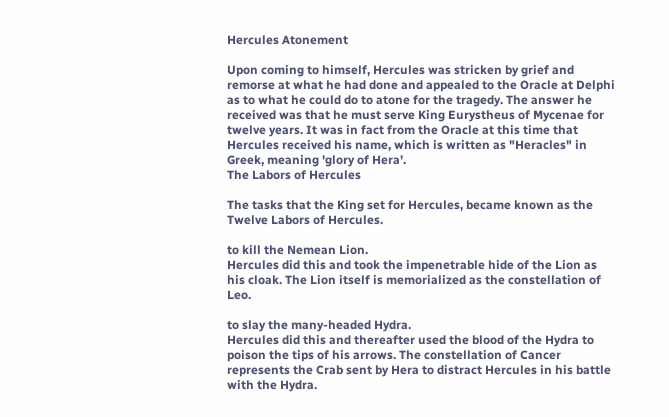Hercules Atonement

Upon coming to himself, Hercules was stricken by grief and remorse at what he had done and appealed to the Oracle at Delphi as to what he could do to atone for the tragedy. The answer he received was that he must serve King Eurystheus of Mycenae for twelve years. It was in fact from the Oracle at this time that Hercules received his name, which is written as "Heracles" in Greek, meaning 'glory of Hera'.
The Labors of Hercules

The tasks that the King set for Hercules, became known as the Twelve Labors of Hercules.

to kill the Nemean Lion.
Hercules did this and took the impenetrable hide of the Lion as his cloak. The Lion itself is memorialized as the constellation of Leo.

to slay the many-headed Hydra.
Hercules did this and thereafter used the blood of the Hydra to poison the tips of his arrows. The constellation of Cancer represents the Crab sent by Hera to distract Hercules in his battle with the Hydra.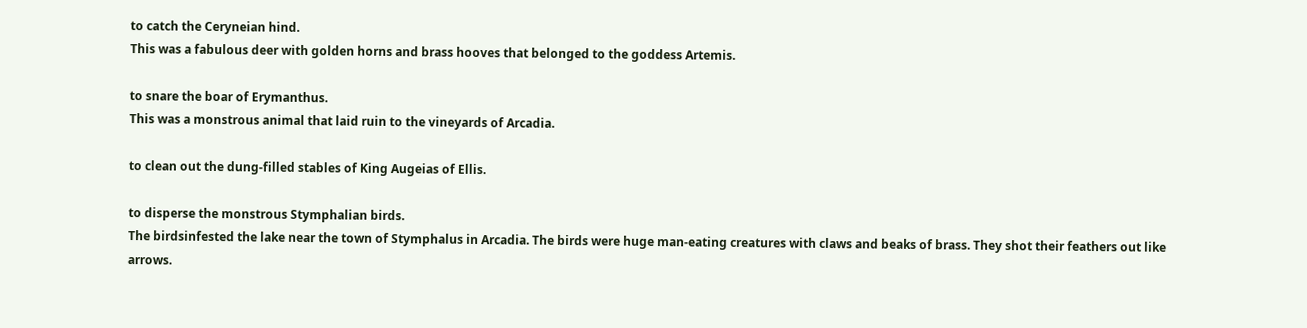to catch the Ceryneian hind.
This was a fabulous deer with golden horns and brass hooves that belonged to the goddess Artemis.

to snare the boar of Erymanthus.
This was a monstrous animal that laid ruin to the vineyards of Arcadia.

to clean out the dung-filled stables of King Augeias of Ellis.

to disperse the monstrous Stymphalian birds.
The birdsinfested the lake near the town of Stymphalus in Arcadia. The birds were huge man-eating creatures with claws and beaks of brass. They shot their feathers out like arrows.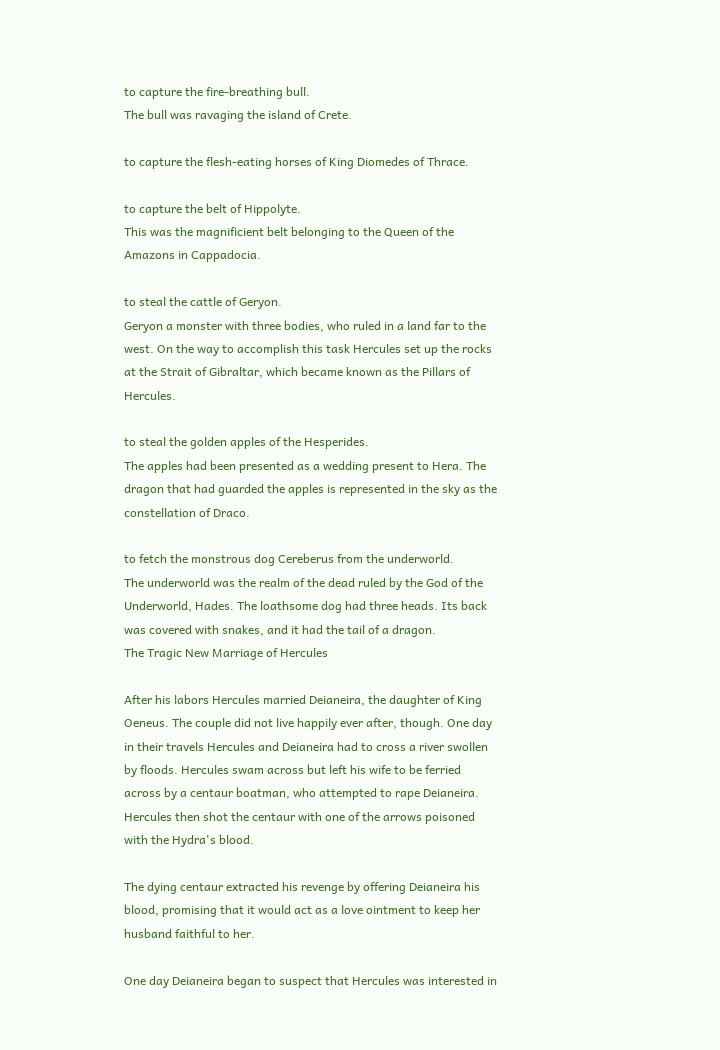to capture the fire-breathing bull.
The bull was ravaging the island of Crete.

to capture the flesh-eating horses of King Diomedes of Thrace.

to capture the belt of Hippolyte.
This was the magnificient belt belonging to the Queen of the Amazons in Cappadocia.

to steal the cattle of Geryon.
Geryon a monster with three bodies, who ruled in a land far to the west. On the way to accomplish this task Hercules set up the rocks at the Strait of Gibraltar, which became known as the Pillars of Hercules.

to steal the golden apples of the Hesperides.
The apples had been presented as a wedding present to Hera. The dragon that had guarded the apples is represented in the sky as the constellation of Draco.

to fetch the monstrous dog Cereberus from the underworld.
The underworld was the realm of the dead ruled by the God of the Underworld, Hades. The loathsome dog had three heads. Its back was covered with snakes, and it had the tail of a dragon.
The Tragic New Marriage of Hercules

After his labors Hercules married Deianeira, the daughter of King Oeneus. The couple did not live happily ever after, though. One day in their travels Hercules and Deianeira had to cross a river swollen by floods. Hercules swam across but left his wife to be ferried across by a centaur boatman, who attempted to rape Deianeira. Hercules then shot the centaur with one of the arrows poisoned with the Hydra's blood.

The dying centaur extracted his revenge by offering Deianeira his blood, promising that it would act as a love ointment to keep her husband faithful to her.

One day Deianeira began to suspect that Hercules was interested in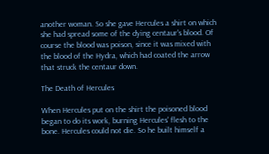another woman. So she gave Hercules a shirt on which she had spread some of the dying centaur's blood. Of course the blood was poison, since it was mixed with the blood of the Hydra, which had coated the arrow that struck the centaur down.

The Death of Hercules

When Hercules put on the shirt the poisoned blood began to do its work, burning Hercules' flesh to the bone. Hercules could not die. So he built himself a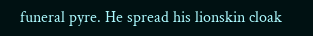funeral pyre. He spread his lionskin cloak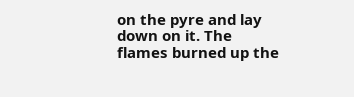on the pyre and lay down on it. The flames burned up the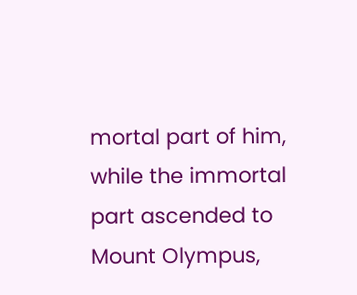mortal part of him, while the immortal part ascended to Mount Olympus,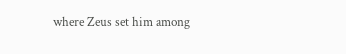where Zeus set him among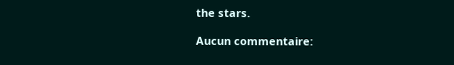the stars.

Aucun commentaire: